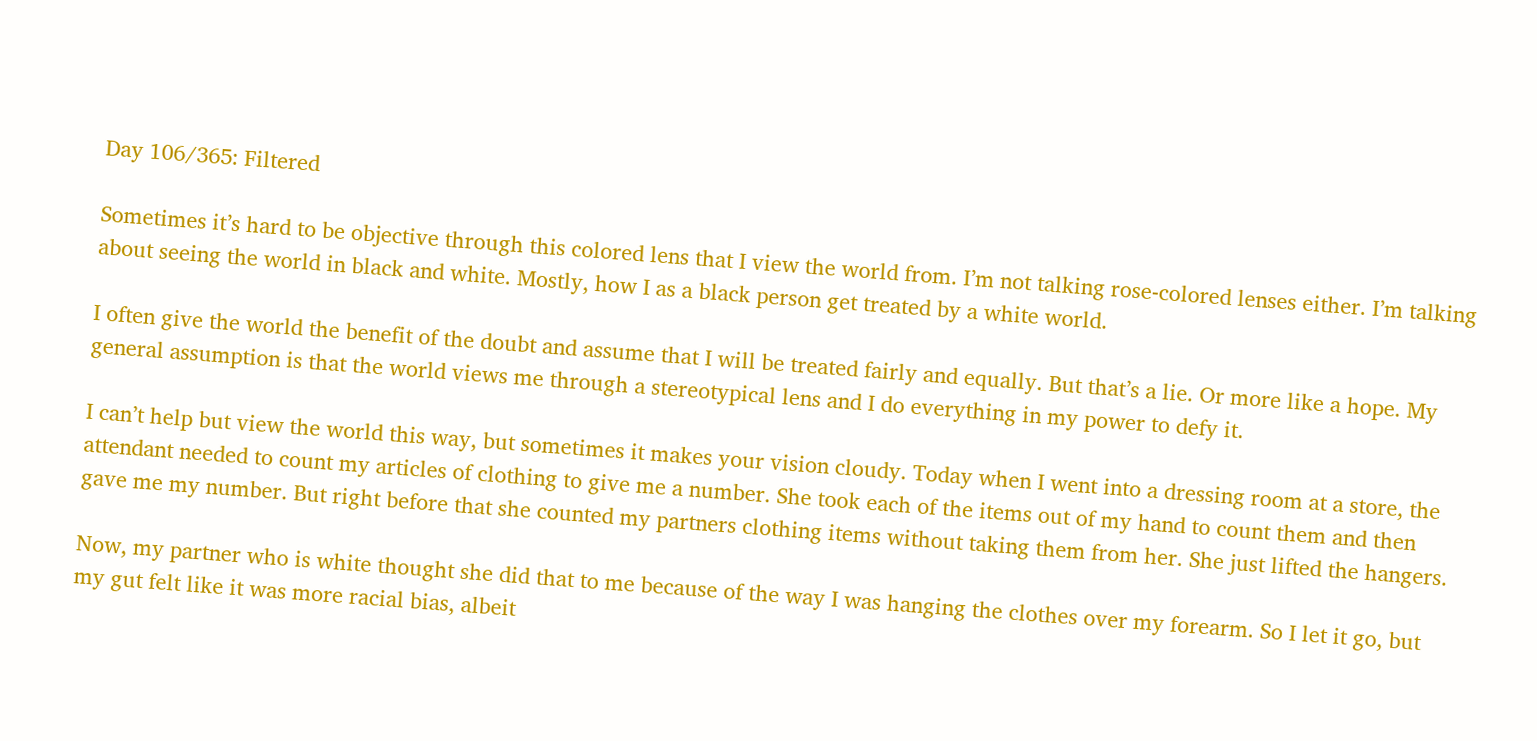Day 106/365: Filtered

Sometimes it’s hard to be objective through this colored lens that I view the world from. I’m not talking rose-colored lenses either. I’m talking about seeing the world in black and white. Mostly, how I as a black person get treated by a white world.

I often give the world the benefit of the doubt and assume that I will be treated fairly and equally. But that’s a lie. Or more like a hope. My general assumption is that the world views me through a stereotypical lens and I do everything in my power to defy it.

I can’t help but view the world this way, but sometimes it makes your vision cloudy. Today when I went into a dressing room at a store, the attendant needed to count my articles of clothing to give me a number. She took each of the items out of my hand to count them and then gave me my number. But right before that she counted my partners clothing items without taking them from her. She just lifted the hangers.

Now, my partner who is white thought she did that to me because of the way I was hanging the clothes over my forearm. So I let it go, but my gut felt like it was more racial bias, albeit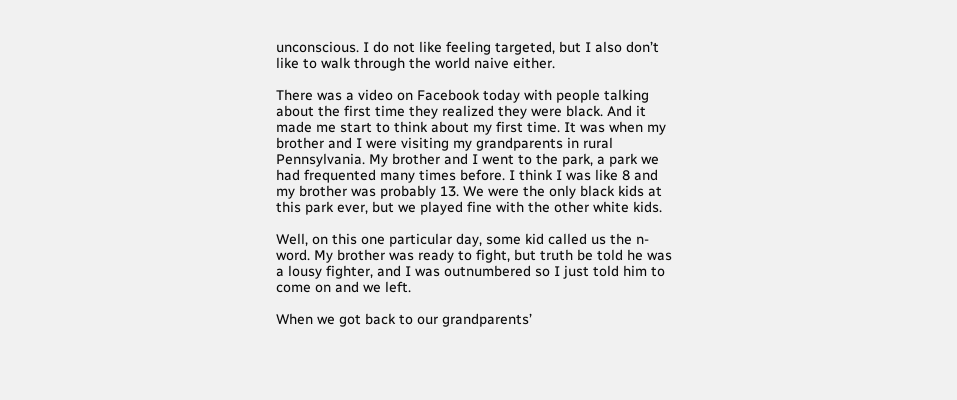unconscious. I do not like feeling targeted, but I also don’t like to walk through the world naive either.

There was a video on Facebook today with people talking about the first time they realized they were black. And it made me start to think about my first time. It was when my brother and I were visiting my grandparents in rural Pennsylvania. My brother and I went to the park, a park we had frequented many times before. I think I was like 8 and my brother was probably 13. We were the only black kids at this park ever, but we played fine with the other white kids.

Well, on this one particular day, some kid called us the n-word. My brother was ready to fight, but truth be told he was a lousy fighter, and I was outnumbered so I just told him to come on and we left.

When we got back to our grandparents’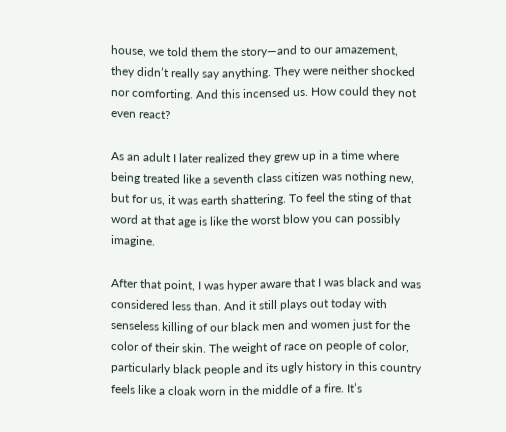house, we told them the story—and to our amazement, they didn’t really say anything. They were neither shocked nor comforting. And this incensed us. How could they not even react?

As an adult I later realized they grew up in a time where being treated like a seventh class citizen was nothing new, but for us, it was earth shattering. To feel the sting of that word at that age is like the worst blow you can possibly imagine.

After that point, I was hyper aware that I was black and was considered less than. And it still plays out today with senseless killing of our black men and women just for the color of their skin. The weight of race on people of color, particularly black people and its ugly history in this country feels like a cloak worn in the middle of a fire. It’s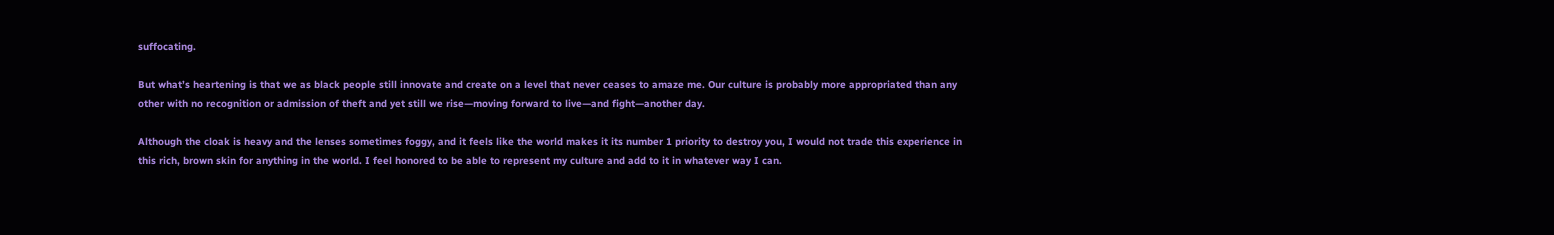suffocating.

But what’s heartening is that we as black people still innovate and create on a level that never ceases to amaze me. Our culture is probably more appropriated than any other with no recognition or admission of theft and yet still we rise—moving forward to live—and fight—another day.

Although the cloak is heavy and the lenses sometimes foggy, and it feels like the world makes it its number 1 priority to destroy you, I would not trade this experience in this rich, brown skin for anything in the world. I feel honored to be able to represent my culture and add to it in whatever way I can.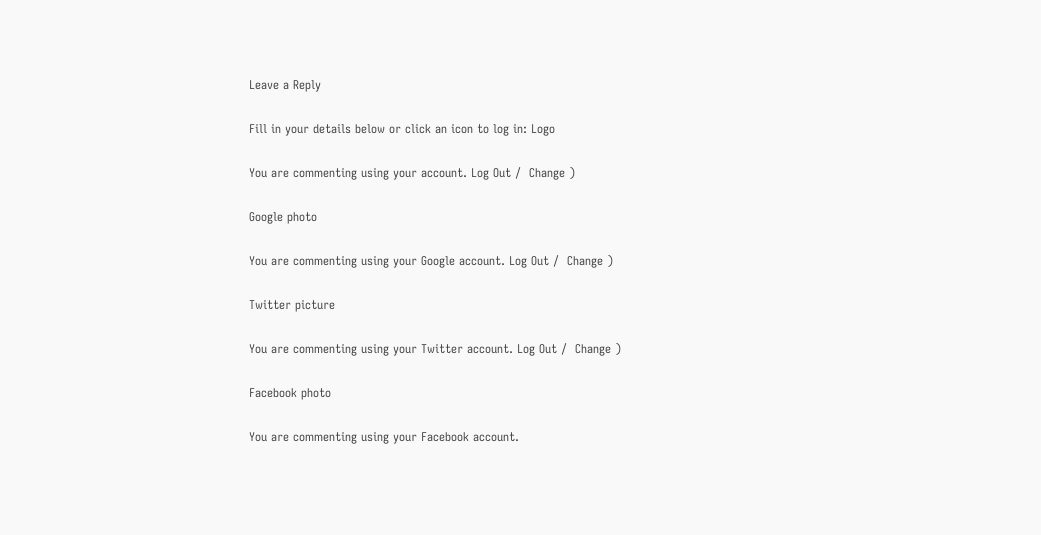Leave a Reply

Fill in your details below or click an icon to log in: Logo

You are commenting using your account. Log Out /  Change )

Google photo

You are commenting using your Google account. Log Out /  Change )

Twitter picture

You are commenting using your Twitter account. Log Out /  Change )

Facebook photo

You are commenting using your Facebook account.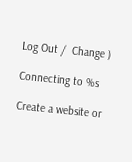Log Out /  Change )

Connecting to %s

Create a website or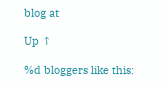blog at

Up ↑

%d bloggers like this: